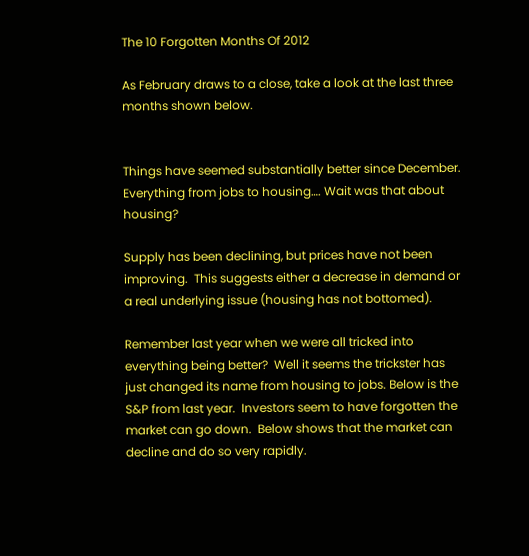The 10 Forgotten Months Of 2012

As February draws to a close, take a look at the last three months shown below.


Things have seemed substantially better since December.  Everything from jobs to housing…. Wait was that about housing?

Supply has been declining, but prices have not been improving.  This suggests either a decrease in demand or a real underlying issue (housing has not bottomed).

Remember last year when we were all tricked into everything being better?  Well it seems the trickster has just changed its name from housing to jobs. Below is the S&P from last year.  Investors seem to have forgotten the market can go down.  Below shows that the market can decline and do so very rapidly.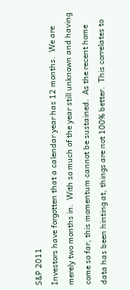S&P 2011
Investors have forgotten that a calendar year has 12 months.  We are merely two months in.  With so much of the year still unknown and having come so far, this momentum cannot be sustained.  As the recent home data has been hinting at, things are not 100% better.  This correlates to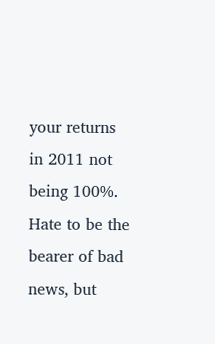your returns in 2011 not being 100%.  Hate to be the bearer of bad news, but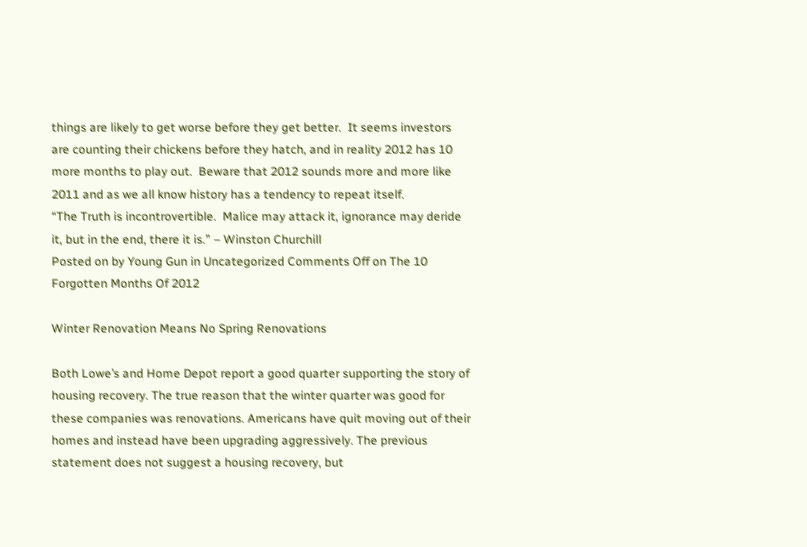things are likely to get worse before they get better.  It seems investors are counting their chickens before they hatch, and in reality 2012 has 10 more months to play out.  Beware that 2012 sounds more and more like 2011 and as we all know history has a tendency to repeat itself.
“The Truth is incontrovertible.  Malice may attack it, ignorance may deride it, but in the end, there it is.” – Winston Churchill
Posted on by Young Gun in Uncategorized Comments Off on The 10 Forgotten Months Of 2012

Winter Renovation Means No Spring Renovations

Both Lowe’s and Home Depot report a good quarter supporting the story of housing recovery. The true reason that the winter quarter was good for these companies was renovations. Americans have quit moving out of their homes and instead have been upgrading aggressively. The previous statement does not suggest a housing recovery, but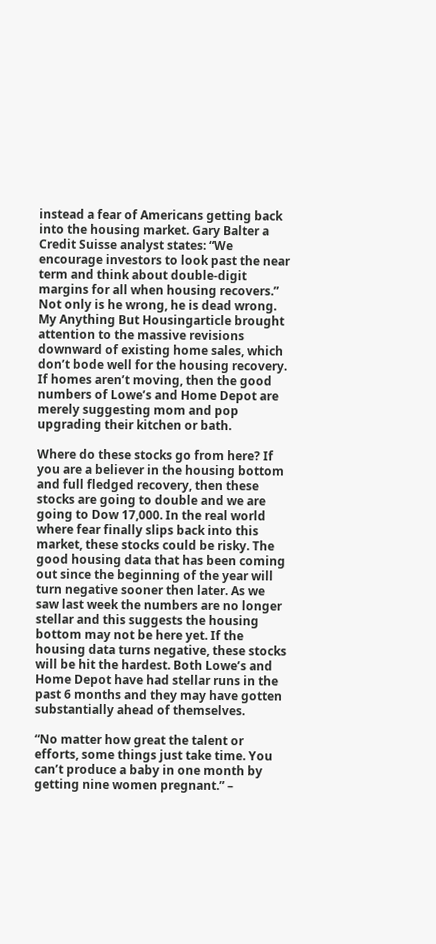instead a fear of Americans getting back into the housing market. Gary Balter a Credit Suisse analyst states: “We encourage investors to look past the near term and think about double-digit margins for all when housing recovers.” Not only is he wrong, he is dead wrong.  My Anything But Housingarticle brought attention to the massive revisions downward of existing home sales, which don’t bode well for the housing recovery. If homes aren’t moving, then the good numbers of Lowe’s and Home Depot are merely suggesting mom and pop upgrading their kitchen or bath.

Where do these stocks go from here? If you are a believer in the housing bottom and full fledged recovery, then these stocks are going to double and we are going to Dow 17,000. In the real world where fear finally slips back into this market, these stocks could be risky. The good housing data that has been coming out since the beginning of the year will turn negative sooner then later. As we saw last week the numbers are no longer stellar and this suggests the housing bottom may not be here yet. If the housing data turns negative, these stocks will be hit the hardest. Both Lowe’s and Home Depot have had stellar runs in the past 6 months and they may have gotten substantially ahead of themselves.

“No matter how great the talent or efforts, some things just take time. You can’t produce a baby in one month by getting nine women pregnant.” –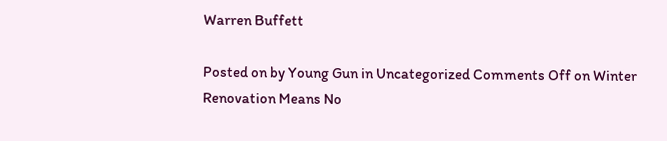Warren Buffett

Posted on by Young Gun in Uncategorized Comments Off on Winter Renovation Means No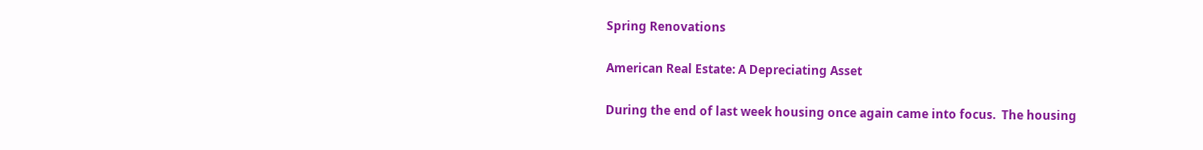Spring Renovations

American Real Estate: A Depreciating Asset

During the end of last week housing once again came into focus.  The housing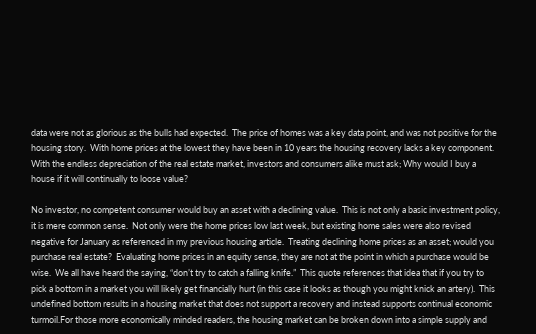data were not as glorious as the bulls had expected.  The price of homes was a key data point, and was not positive for the housing story.  With home prices at the lowest they have been in 10 years the housing recovery lacks a key component.  With the endless depreciation of the real estate market, investors and consumers alike must ask; Why would I buy a house if it will continually to loose value?

No investor, no competent consumer would buy an asset with a declining value.  This is not only a basic investment policy, it is mere common sense.  Not only were the home prices low last week, but existing home sales were also revised negative for January as referenced in my previous housing article.  Treating declining home prices as an asset; would you purchase real estate?  Evaluating home prices in an equity sense, they are not at the point in which a purchase would be wise.  We all have heard the saying, “don’t try to catch a falling knife.”  This quote references that idea that if you try to pick a bottom in a market you will likely get financially hurt (in this case it looks as though you might knick an artery).  This undefined bottom results in a housing market that does not support a recovery and instead supports continual economic turmoil.For those more economically minded readers, the housing market can be broken down into a simple supply and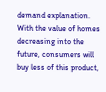demand explanation.  With the value of homes decreasing into the future, consumers will buy less of this product,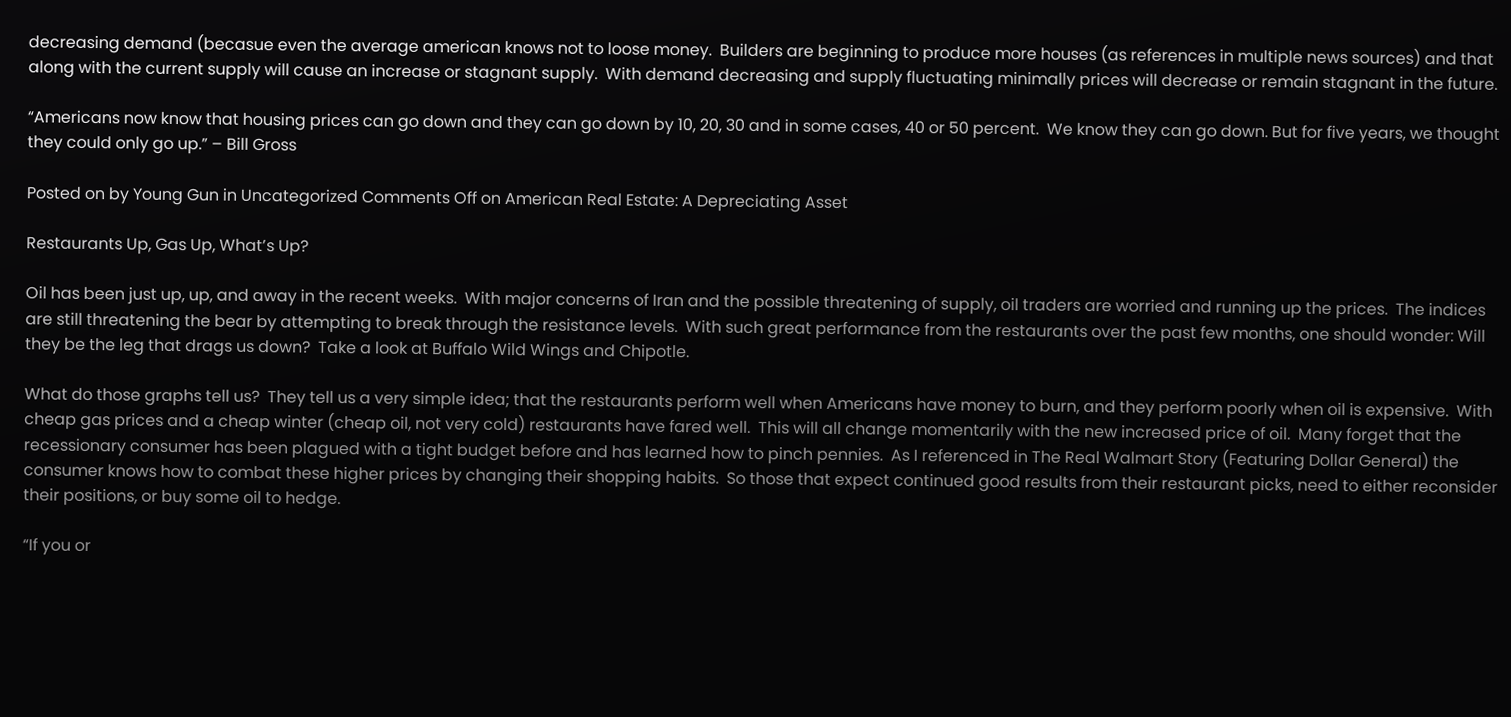decreasing demand (becasue even the average american knows not to loose money.  Builders are beginning to produce more houses (as references in multiple news sources) and that along with the current supply will cause an increase or stagnant supply.  With demand decreasing and supply fluctuating minimally prices will decrease or remain stagnant in the future.

“Americans now know that housing prices can go down and they can go down by 10, 20, 30 and in some cases, 40 or 50 percent.  We know they can go down. But for five years, we thought they could only go up.” – Bill Gross

Posted on by Young Gun in Uncategorized Comments Off on American Real Estate: A Depreciating Asset

Restaurants Up, Gas Up, What’s Up?

Oil has been just up, up, and away in the recent weeks.  With major concerns of Iran and the possible threatening of supply, oil traders are worried and running up the prices.  The indices are still threatening the bear by attempting to break through the resistance levels.  With such great performance from the restaurants over the past few months, one should wonder: Will they be the leg that drags us down?  Take a look at Buffalo Wild Wings and Chipotle.

What do those graphs tell us?  They tell us a very simple idea; that the restaurants perform well when Americans have money to burn, and they perform poorly when oil is expensive.  With cheap gas prices and a cheap winter (cheap oil, not very cold) restaurants have fared well.  This will all change momentarily with the new increased price of oil.  Many forget that the recessionary consumer has been plagued with a tight budget before and has learned how to pinch pennies.  As I referenced in The Real Walmart Story (Featuring Dollar General) the consumer knows how to combat these higher prices by changing their shopping habits.  So those that expect continued good results from their restaurant picks, need to either reconsider their positions, or buy some oil to hedge.

“If you or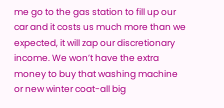me go to the gas station to fill up our car and it costs us much more than we expected, it will zap our discretionary income. We won’t have the extra money to buy that washing machine or new winter coat-all big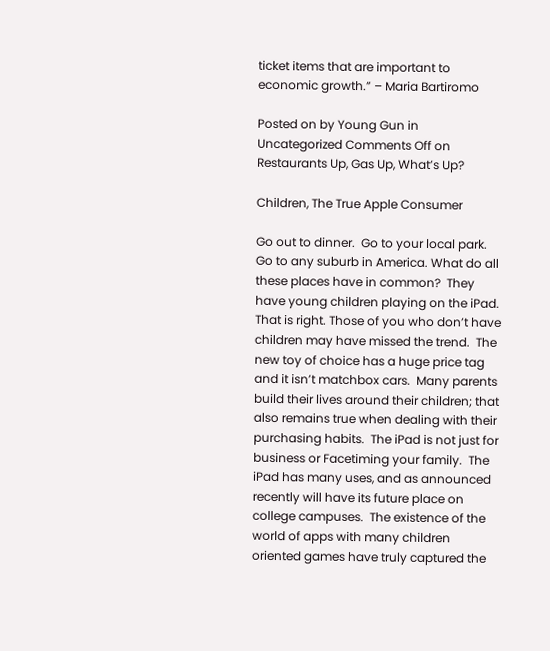ticket items that are important to economic growth.” – Maria Bartiromo

Posted on by Young Gun in Uncategorized Comments Off on Restaurants Up, Gas Up, What’s Up?

Children, The True Apple Consumer

Go out to dinner.  Go to your local park.  Go to any suburb in America. What do all these places have in common?  They have young children playing on the iPad.  That is right. Those of you who don’t have children may have missed the trend.  The new toy of choice has a huge price tag and it isn’t matchbox cars.  Many parents build their lives around their children; that also remains true when dealing with their purchasing habits.  The iPad is not just for business or Facetiming your family.  The iPad has many uses, and as announced recently will have its future place on college campuses.  The existence of the world of apps with many children oriented games have truly captured the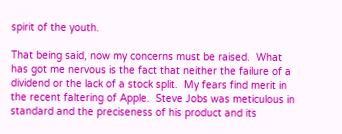spirit of the youth.

That being said, now my concerns must be raised.  What has got me nervous is the fact that neither the failure of a dividend or the lack of a stock split.  My fears find merit in the recent faltering of Apple.  Steve Jobs was meticulous in standard and the preciseness of his product and its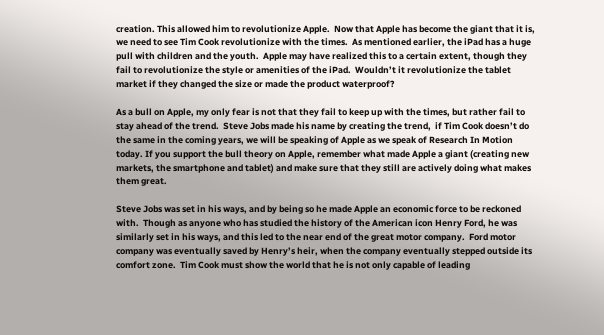creation. This allowed him to revolutionize Apple.  Now that Apple has become the giant that it is, we need to see Tim Cook revolutionize with the times.  As mentioned earlier, the iPad has a huge pull with children and the youth.  Apple may have realized this to a certain extent, though they fail to revolutionize the style or amenities of the iPad.  Wouldn’t it revolutionize the tablet market if they changed the size or made the product waterproof?

As a bull on Apple, my only fear is not that they fail to keep up with the times, but rather fail to stay ahead of the trend.  Steve Jobs made his name by creating the trend,  if Tim Cook doesn’t do the same in the coming years, we will be speaking of Apple as we speak of Research In Motion today. If you support the bull theory on Apple, remember what made Apple a giant (creating new markets, the smartphone and tablet) and make sure that they still are actively doing what makes them great.

Steve Jobs was set in his ways, and by being so he made Apple an economic force to be reckoned with.  Though as anyone who has studied the history of the American icon Henry Ford, he was similarly set in his ways, and this led to the near end of the great motor company.  Ford motor company was eventually saved by Henry’s heir, when the company eventually stepped outside its comfort zone.  Tim Cook must show the world that he is not only capable of leading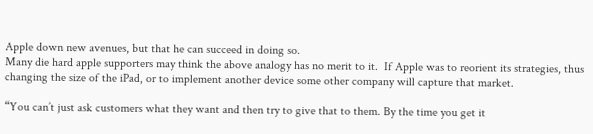Apple down new avenues, but that he can succeed in doing so.
Many die hard apple supporters may think the above analogy has no merit to it.  If Apple was to reorient its strategies, thus changing the size of the iPad, or to implement another device some other company will capture that market.

“You can’t just ask customers what they want and then try to give that to them. By the time you get it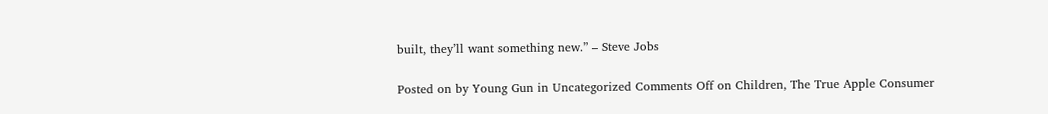built, they’ll want something new.” – Steve Jobs

Posted on by Young Gun in Uncategorized Comments Off on Children, The True Apple Consumer